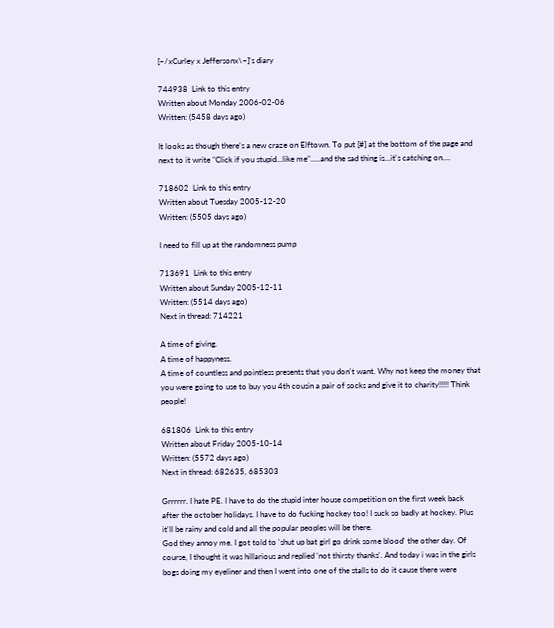[~/xCurley x Jeffersonx\~]'s diary

744938  Link to this entry
Written about Monday 2006-02-06
Written: (5458 days ago)

It looks as though there's a new craze on Elftown. To put [#] at the bottom of the page and next to it write "Click if you stupid...like me".....and the sad thing is...it's catching on....

718602  Link to this entry
Written about Tuesday 2005-12-20
Written: (5505 days ago)

I need to fill up at the randomness pump

713691  Link to this entry
Written about Sunday 2005-12-11
Written: (5514 days ago)
Next in thread: 714221

A time of giving.
A time of happyness.
A time of countless and pointless presents that you don't want. Why not keep the money that you were going to use to buy you 4th cousin a pair of socks and give it to charity!!!!! Think people!

681806  Link to this entry
Written about Friday 2005-10-14
Written: (5572 days ago)
Next in thread: 682635, 685303

Grrrrrr. I hate PE. I have to do the stupid inter house competition on the first week back after the october holidays. I have to do fucking hockey too! I suck so badly at hockey. Plus it'll be rainy and cold and all the popular peoples will be there.
God they annoy me. I got told to 'shut up bat girl go drink some blood' the other day. Of course, I thought it was hillarious and replied 'not thirsty thanks'. And today i was in the girls bogs doing my eyeliner and then I went into one of the stalls to do it cause there were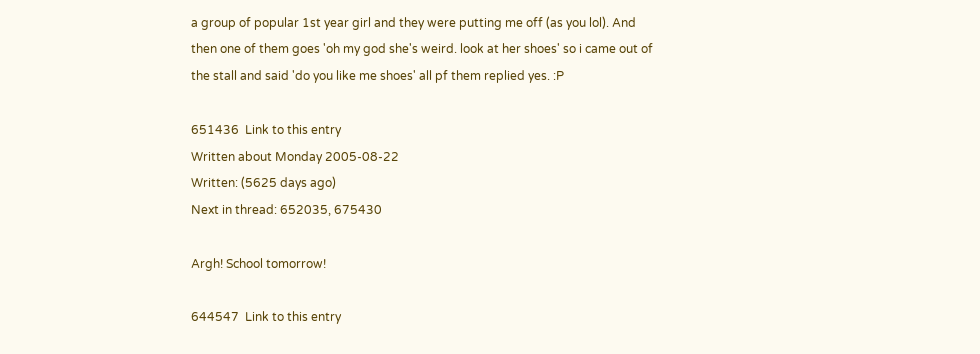a group of popular 1st year girl and they were putting me off (as you lol). And then one of them goes 'oh my god she's weird. look at her shoes' so i came out of the stall and said 'do you like me shoes' all pf them replied yes. :P

651436  Link to this entry
Written about Monday 2005-08-22
Written: (5625 days ago)
Next in thread: 652035, 675430

Argh! School tomorrow!

644547  Link to this entry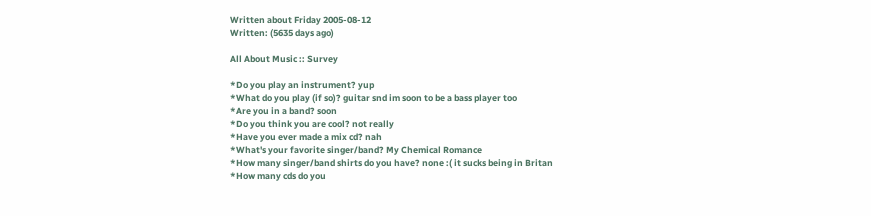Written about Friday 2005-08-12
Written: (5635 days ago)

All About Music :: Survey

*Do you play an instrument? yup
*What do you play (if so)? guitar snd im soon to be a bass player too
*Are you in a band? soon
*Do you think you are cool? not really
*Have you ever made a mix cd? nah
*What's your favorite singer/band? My Chemical Romance
*How many singer/band shirts do you have? none :( it sucks being in Britan
*How many cds do you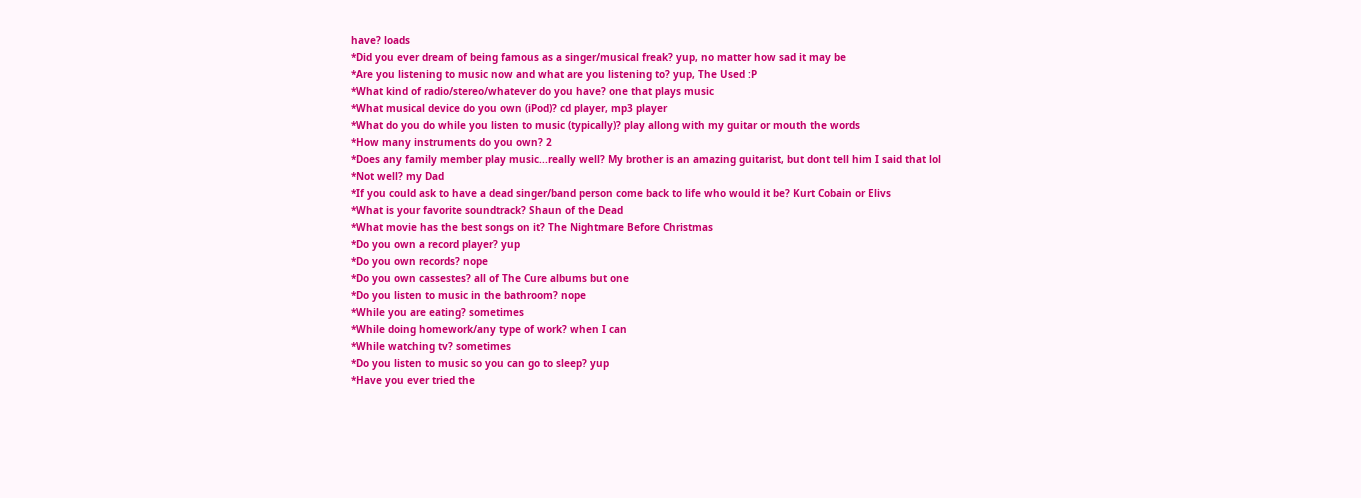have? loads
*Did you ever dream of being famous as a singer/musical freak? yup, no matter how sad it may be
*Are you listening to music now and what are you listening to? yup, The Used :P
*What kind of radio/stereo/whatever do you have? one that plays music
*What musical device do you own (iPod)? cd player, mp3 player
*What do you do while you listen to music (typically)? play allong with my guitar or mouth the words
*How many instruments do you own? 2
*Does any family member play music...really well? My brother is an amazing guitarist, but dont tell him I said that lol
*Not well? my Dad
*If you could ask to have a dead singer/band person come back to life who would it be? Kurt Cobain or Elivs
*What is your favorite soundtrack? Shaun of the Dead
*What movie has the best songs on it? The Nightmare Before Christmas
*Do you own a record player? yup
*Do you own records? nope
*Do you own cassestes? all of The Cure albums but one
*Do you listen to music in the bathroom? nope
*While you are eating? sometimes
*While doing homework/any type of work? when I can
*While watching tv? sometimes
*Do you listen to music so you can go to sleep? yup
*Have you ever tried the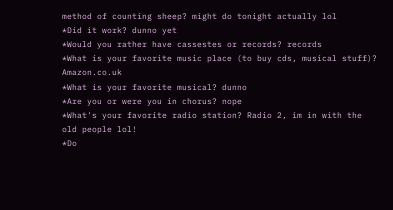method of counting sheep? might do tonight actually lol
*Did it work? dunno yet
*Would you rather have cassestes or records? records
*What is your favorite music place (to buy cds, musical stuff)? Amazon.co.uk
*What is your favorite musical? dunno
*Are you or were you in chorus? nope
*What's your favorite radio station? Radio 2, im in with the old people lol!
*Do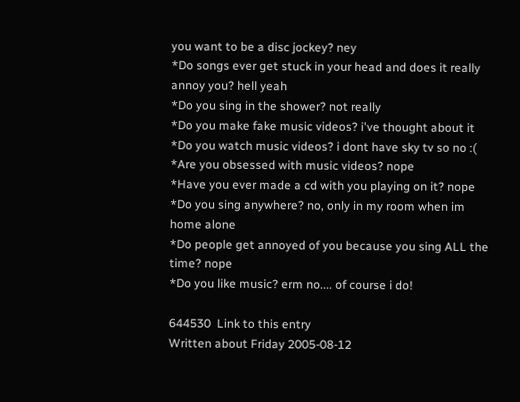you want to be a disc jockey? ney
*Do songs ever get stuck in your head and does it really annoy you? hell yeah
*Do you sing in the shower? not really
*Do you make fake music videos? i've thought about it
*Do you watch music videos? i dont have sky tv so no :(
*Are you obsessed with music videos? nope
*Have you ever made a cd with you playing on it? nope
*Do you sing anywhere? no, only in my room when im home alone
*Do people get annoyed of you because you sing ALL the time? nope
*Do you like music? erm no.... of course i do!

644530  Link to this entry
Written about Friday 2005-08-12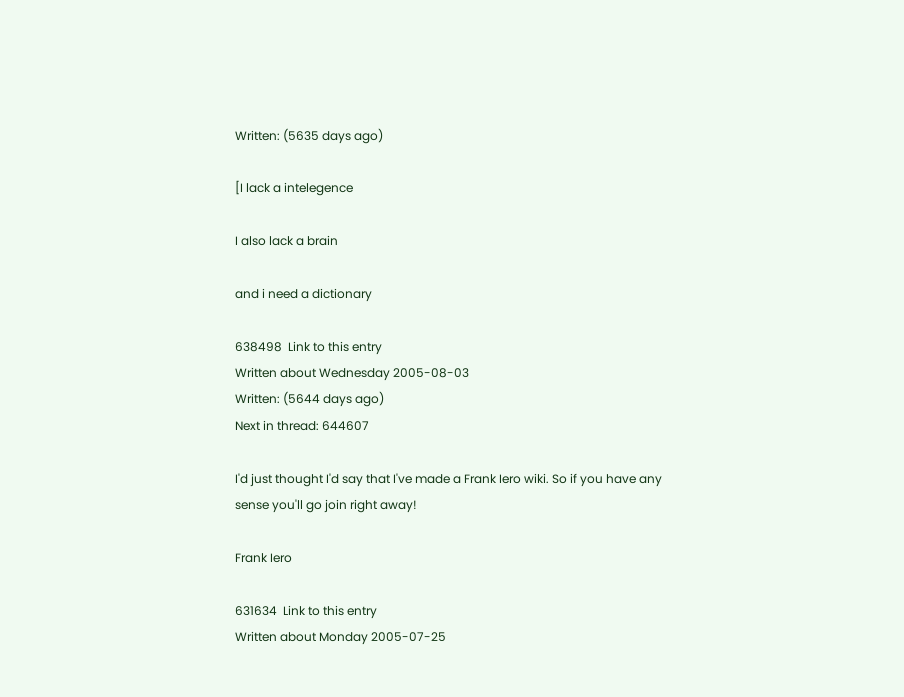Written: (5635 days ago)

[I lack a intelegence

I also lack a brain

and i need a dictionary

638498  Link to this entry
Written about Wednesday 2005-08-03
Written: (5644 days ago)
Next in thread: 644607

I'd just thought I'd say that I've made a Frank Iero wiki. So if you have any sense you'll go join right away!

Frank Iero

631634  Link to this entry
Written about Monday 2005-07-25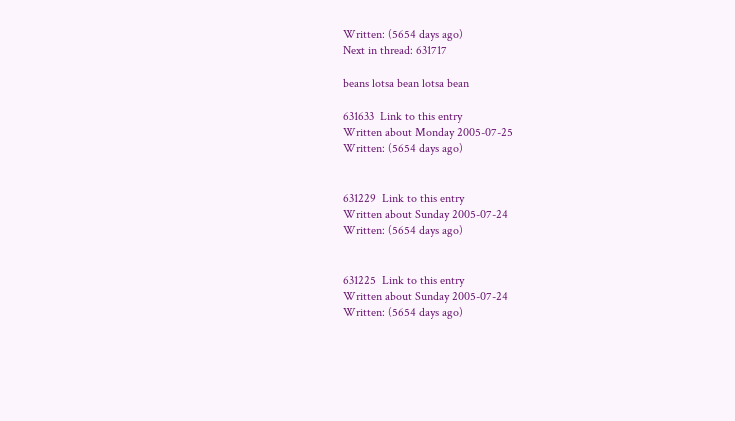Written: (5654 days ago)
Next in thread: 631717

beans lotsa bean lotsa bean

631633  Link to this entry
Written about Monday 2005-07-25
Written: (5654 days ago)


631229  Link to this entry
Written about Sunday 2005-07-24
Written: (5654 days ago)


631225  Link to this entry
Written about Sunday 2005-07-24
Written: (5654 days ago)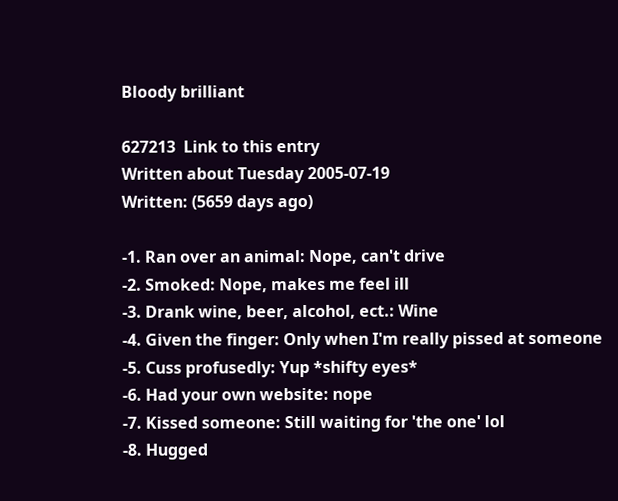Bloody brilliant

627213  Link to this entry
Written about Tuesday 2005-07-19
Written: (5659 days ago)

-1. Ran over an animal: Nope, can't drive
-2. Smoked: Nope, makes me feel ill
-3. Drank wine, beer, alcohol, ect.: Wine
-4. Given the finger: Only when I'm really pissed at someone
-5. Cuss profusedly: Yup *shifty eyes*
-6. Had your own website: nope
-7. Kissed someone: Still waiting for 'the one' lol
-8. Hugged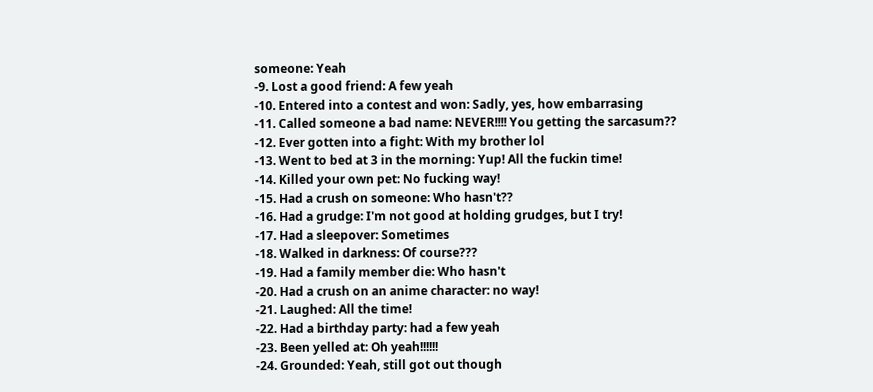someone: Yeah
-9. Lost a good friend: A few yeah
-10. Entered into a contest and won: Sadly, yes, how embarrasing
-11. Called someone a bad name: NEVER!!!! You getting the sarcasum??
-12. Ever gotten into a fight: With my brother lol
-13. Went to bed at 3 in the morning: Yup! All the fuckin time!
-14. Killed your own pet: No fucking way!
-15. Had a crush on someone: Who hasn't??
-16. Had a grudge: I'm not good at holding grudges, but I try!
-17. Had a sleepover: Sometimes
-18. Walked in darkness: Of course???
-19. Had a family member die: Who hasn't
-20. Had a crush on an anime character: no way!
-21. Laughed: All the time!
-22. Had a birthday party: had a few yeah
-23. Been yelled at: Oh yeah!!!!!!
-24. Grounded: Yeah, still got out though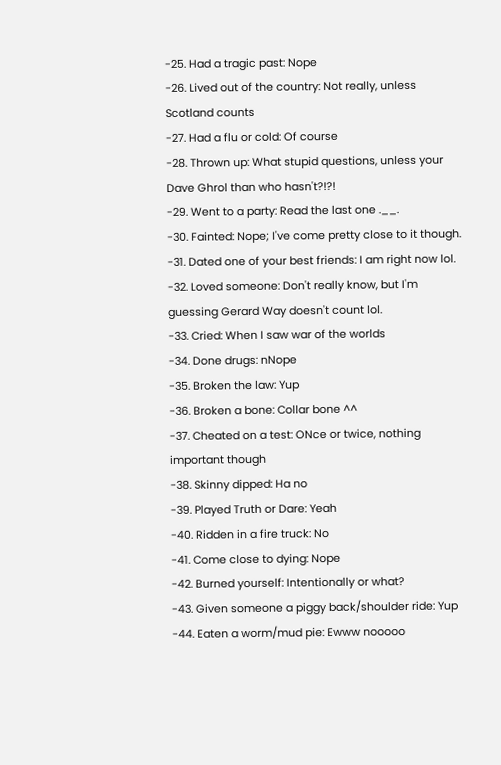-25. Had a tragic past: Nope
-26. Lived out of the country: Not really, unless Scotland counts
-27. Had a flu or cold: Of course
-28. Thrown up: What stupid questions, unless your Dave Ghrol than who hasn't?!?!
-29. Went to a party: Read the last one .__.
-30. Fainted: Nope; I've come pretty close to it though.
-31. Dated one of your best friends: I am right now lol.
-32. Loved someone: Don't really know, but I'm guessing Gerard Way doesn't count lol.
-33. Cried: When I saw war of the worlds
-34. Done drugs: nNope
-35. Broken the law: Yup
-36. Broken a bone: Collar bone ^^
-37. Cheated on a test: ONce or twice, nothing important though
-38. Skinny dipped: Ha no
-39. Played Truth or Dare: Yeah
-40. Ridden in a fire truck: No
-41. Come close to dying: Nope
-42. Burned yourself: Intentionally or what?
-43. Given someone a piggy back/shoulder ride: Yup
-44. Eaten a worm/mud pie: Ewww nooooo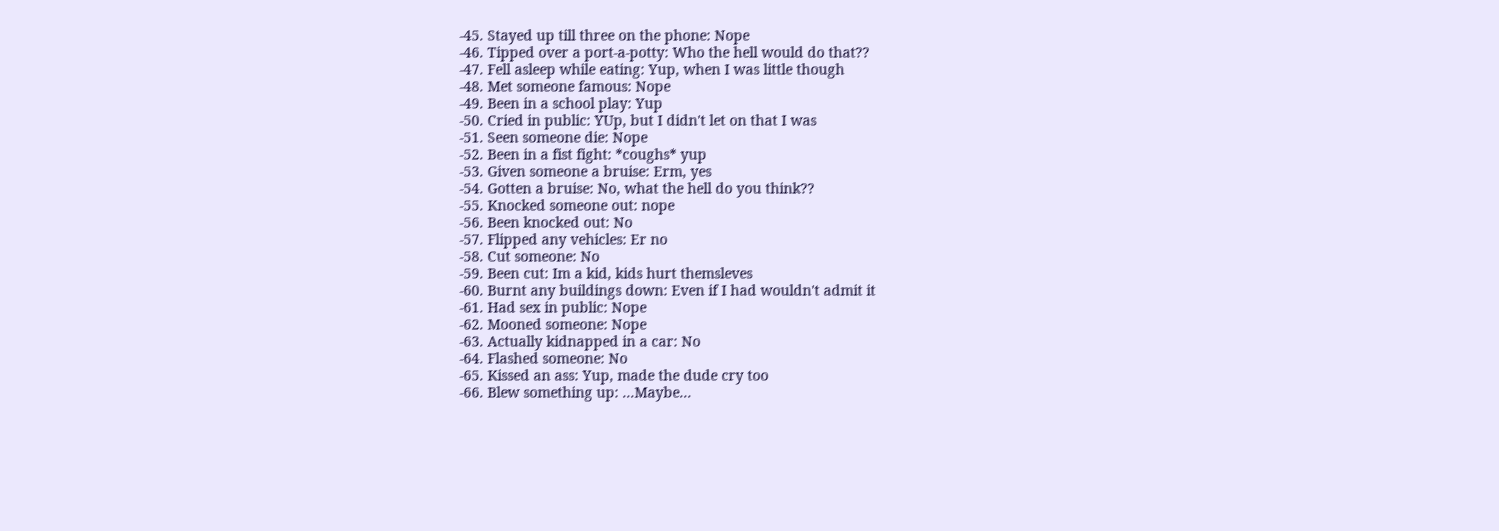-45. Stayed up till three on the phone: Nope
-46. Tipped over a port-a-potty: Who the hell would do that??
-47. Fell asleep while eating: Yup, when I was little though
-48. Met someone famous: Nope
-49. Been in a school play: Yup
-50. Cried in public: YUp, but I didn't let on that I was
-51. Seen someone die: Nope
-52. Been in a fist fight: *coughs* yup
-53. Given someone a bruise: Erm, yes
-54. Gotten a bruise: No, what the hell do you think??
-55. Knocked someone out: nope
-56. Been knocked out: No
-57. Flipped any vehicles: Er no
-58. Cut someone: No
-59. Been cut: Im a kid, kids hurt themsleves
-60. Burnt any buildings down: Even if I had wouldn't admit it
-61. Had sex in public: Nope
-62. Mooned someone: Nope
-63. Actually kidnapped in a car: No
-64. Flashed someone: No
-65. Kissed an ass: Yup, made the dude cry too
-66. Blew something up: ...Maybe...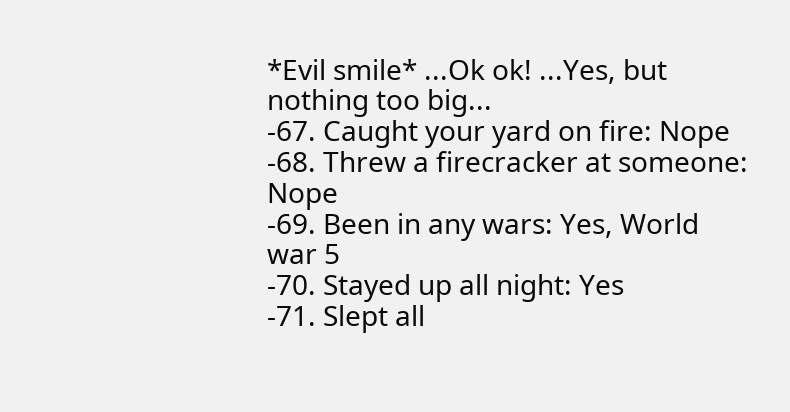*Evil smile* ...Ok ok! ...Yes, but nothing too big...
-67. Caught your yard on fire: Nope
-68. Threw a firecracker at someone: Nope
-69. Been in any wars: Yes, World war 5
-70. Stayed up all night: Yes
-71. Slept all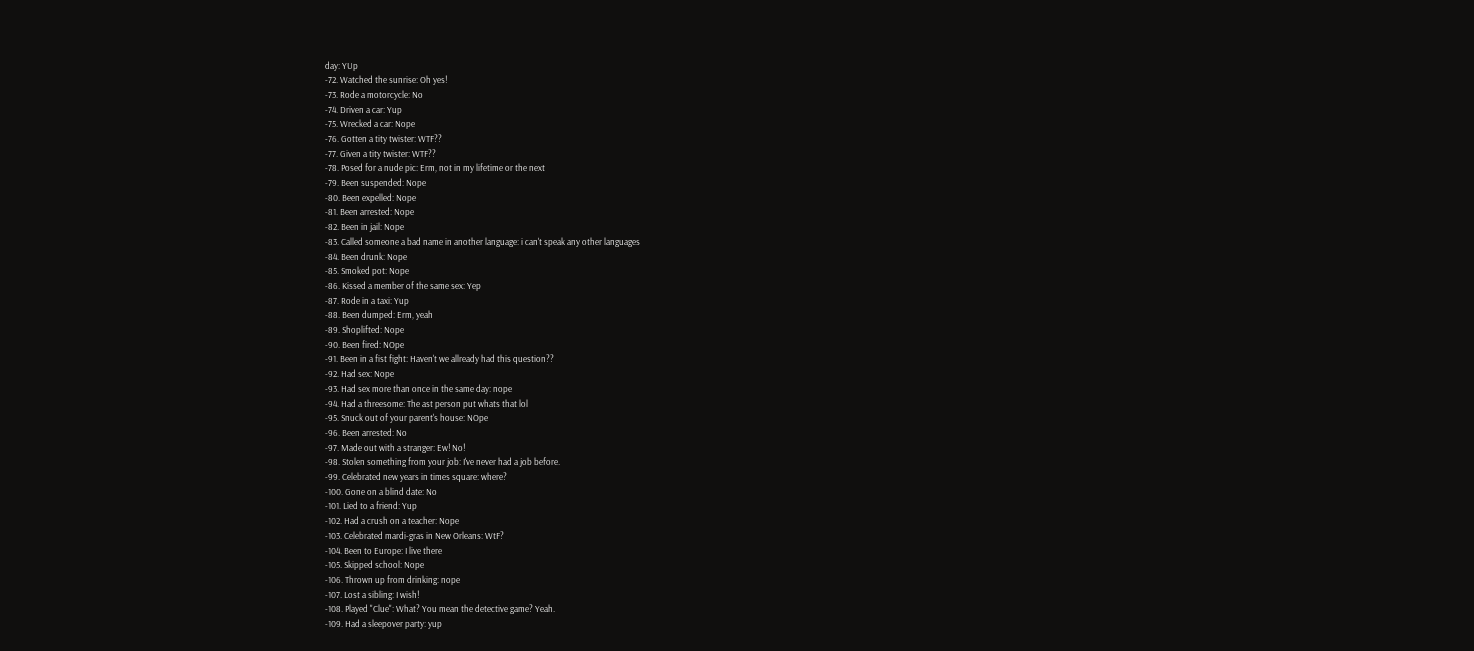day: YUp
-72. Watched the sunrise: Oh yes!
-73. Rode a motorcycle: No
-74. Driven a car: Yup
-75. Wrecked a car: Nope
-76. Gotten a tity twister: WTF??
-77. Given a tity twister: WTF??
-78. Posed for a nude pic: Erm, not in my lifetime or the next
-79. Been suspended: Nope
-80. Been expelled: Nope
-81. Been arrested: Nope
-82. Been in jail: Nope
-83. Called someone a bad name in another language: i can't speak any other languages
-84. Been drunk: Nope
-85. Smoked pot: Nope
-86. Kissed a member of the same sex: Yep
-87. Rode in a taxi: Yup
-88. Been dumped: Erm, yeah
-89. Shoplifted: Nope
-90. Been fired: NOpe
-91. Been in a fist fight: Haven't we allready had this question??
-92. Had sex: Nope
-93. Had sex more than once in the same day: nope
-94. Had a threesome: The ast person put whats that lol
-95. Snuck out of your parent's house: NOpe
-96. Been arrested: No
-97. Made out with a stranger: Ew! No!
-98. Stolen something from your job: I've never had a job before.
-99. Celebrated new years in times square: where?
-100. Gone on a blind date: No
-101. Lied to a friend: Yup
-102. Had a crush on a teacher: Nope
-103. Celebrated mardi-gras in New Orleans: WtF?
-104. Been to Europe: I live there
-105. Skipped school: Nope
-106. Thrown up from drinking: nope
-107. Lost a sibling: I wish!
-108. Played "Clue": What? You mean the detective game? Yeah.
-109. Had a sleepover party: yup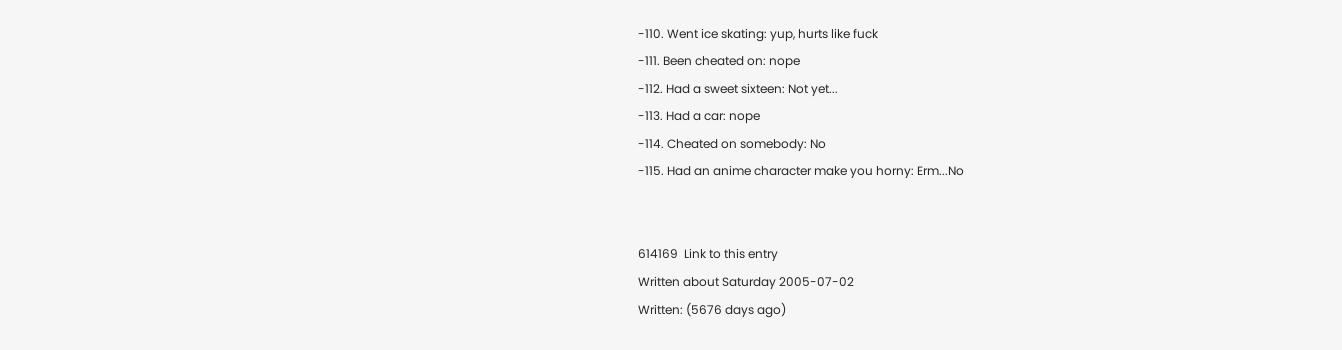-110. Went ice skating: yup, hurts like fuck
-111. Been cheated on: nope
-112. Had a sweet sixteen: Not yet...
-113. Had a car: nope
-114. Cheated on somebody: No
-115. Had an anime character make you horny: Erm...No


614169  Link to this entry
Written about Saturday 2005-07-02
Written: (5676 days ago)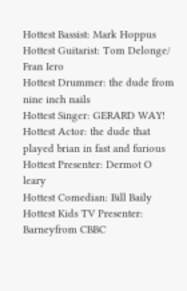Hottest Bassist: Mark Hoppus
Hottest Guitarist: Tom Delonge/ Fran Iero
Hottest Drummer: the dude from nine inch nails
Hottest Singer: GERARD WAY!
Hottest Actor: the dude that played brian in fast and furious
Hottest Presenter: Dermot O leary
Hottest Comedian: Bill Baily
Hottest Kids TV Presenter: Barneyfrom CBBC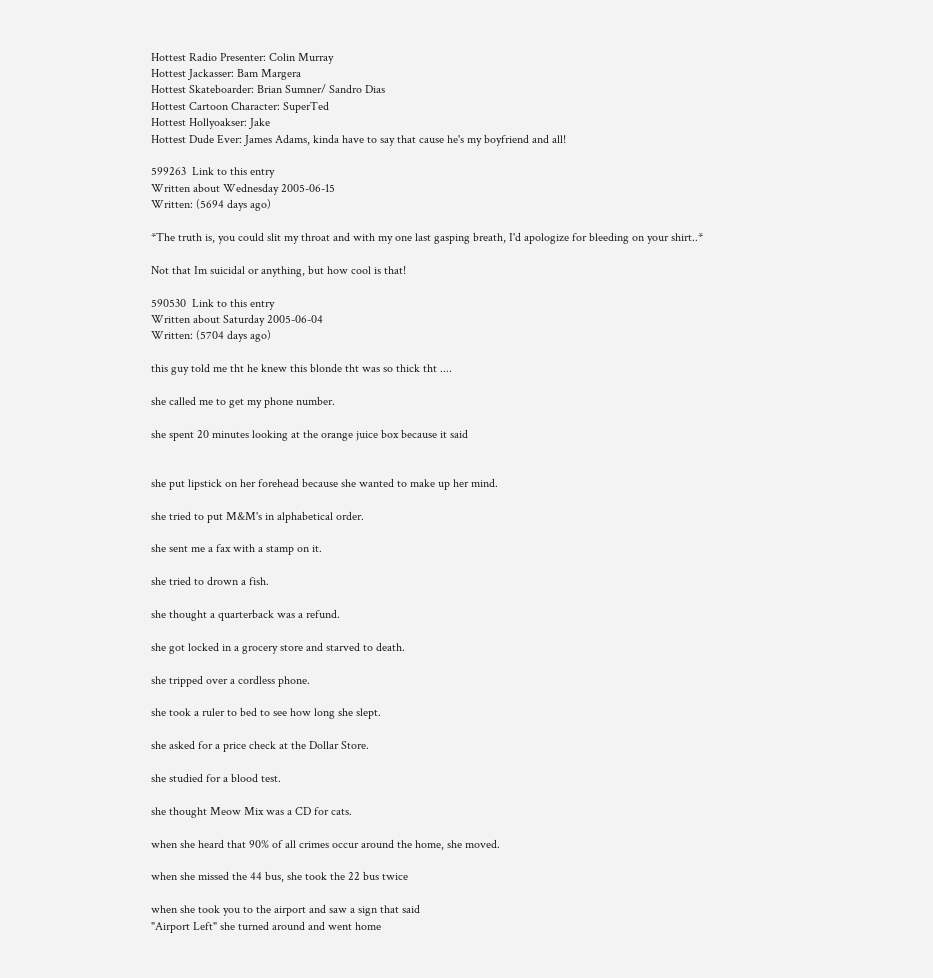Hottest Radio Presenter: Colin Murray
Hottest Jackasser: Bam Margera
Hottest Skateboarder: Brian Sumner/ Sandro Dias
Hottest Cartoon Character: SuperTed
Hottest Hollyoakser: Jake
Hottest Dude Ever: James Adams, kinda have to say that cause he's my boyfriend and all!

599263  Link to this entry
Written about Wednesday 2005-06-15
Written: (5694 days ago)

*The truth is, you could slit my throat and with my one last gasping breath, I'd apologize for bleeding on your shirt..*

Not that Im suicidal or anything, but how cool is that!

590530  Link to this entry
Written about Saturday 2005-06-04
Written: (5704 days ago)

this guy told me tht he knew this blonde tht was so thick tht ....

she called me to get my phone number.

she spent 20 minutes looking at the orange juice box because it said


she put lipstick on her forehead because she wanted to make up her mind.

she tried to put M&M's in alphabetical order.

she sent me a fax with a stamp on it.

she tried to drown a fish.

she thought a quarterback was a refund.

she got locked in a grocery store and starved to death.

she tripped over a cordless phone.

she took a ruler to bed to see how long she slept.

she asked for a price check at the Dollar Store.

she studied for a blood test.

she thought Meow Mix was a CD for cats.

when she heard that 90% of all crimes occur around the home, she moved.

when she missed the 44 bus, she took the 22 bus twice

when she took you to the airport and saw a sign that said
"Airport Left" she turned around and went home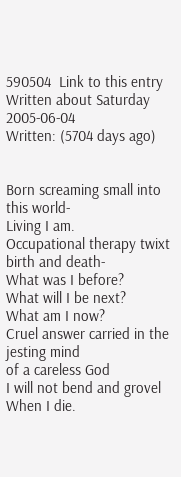590504  Link to this entry
Written about Saturday 2005-06-04
Written: (5704 days ago)


Born screaming small into this world-
Living I am.
Occupational therapy twixt birth and death-
What was I before?
What will I be next?
What am I now?
Cruel answer carried in the jesting mind
of a careless God
I will not bend and grovel
When I die.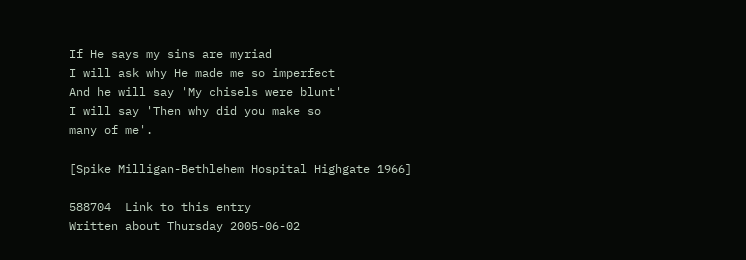If He says my sins are myriad
I will ask why He made me so imperfect
And he will say 'My chisels were blunt'
I will say 'Then why did you make so
many of me'.

[Spike Milligan-Bethlehem Hospital Highgate 1966]

588704  Link to this entry
Written about Thursday 2005-06-02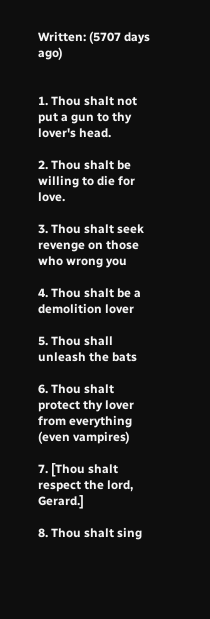Written: (5707 days ago)


1. Thou shalt not put a gun to thy lover's head.

2. Thou shalt be willing to die for love.

3. Thou shalt seek revenge on those who wrong you

4. Thou shalt be a demolition lover

5. Thou shall unleash the bats

6. Thou shalt protect thy lover from everything (even vampires)

7. [Thou shalt respect the lord, Gerard.]

8. Thou shalt sing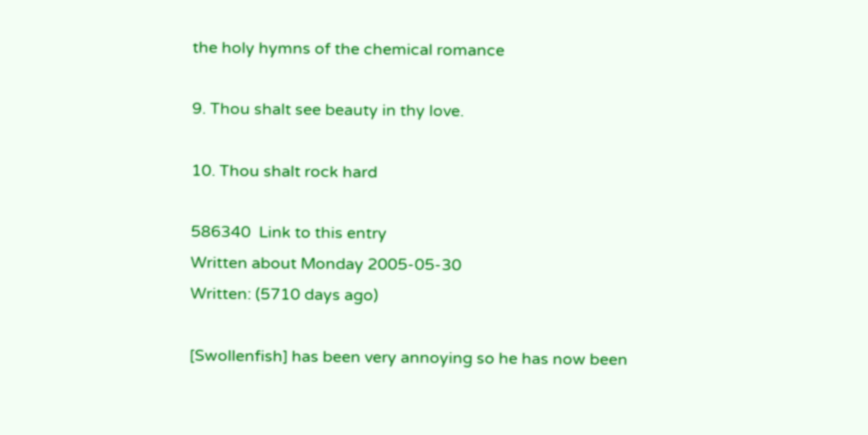the holy hymns of the chemical romance

9. Thou shalt see beauty in thy love.

10. Thou shalt rock hard

586340  Link to this entry
Written about Monday 2005-05-30
Written: (5710 days ago)

[Swollenfish] has been very annoying so he has now been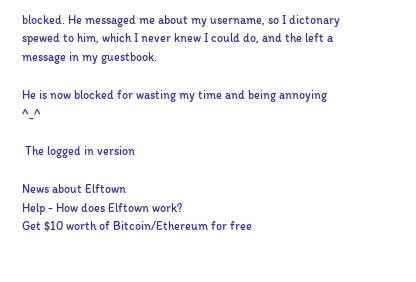blocked. He messaged me about my username, so I dictonary spewed to him, which I never knew I could do, and the left a message in my guestbook.

He is now blocked for wasting my time and being annoying ^_^

 The logged in version

News about Elftown
Help - How does Elftown work?
Get $10 worth of Bitcoin/Ethereum for free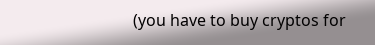(you have to buy cryptos for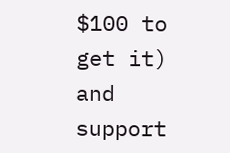$100 to get it) and support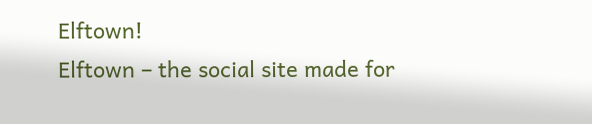Elftown!
Elftown – the social site made for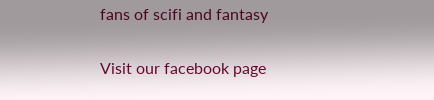fans of scifi and fantasy

Visit our facebook page